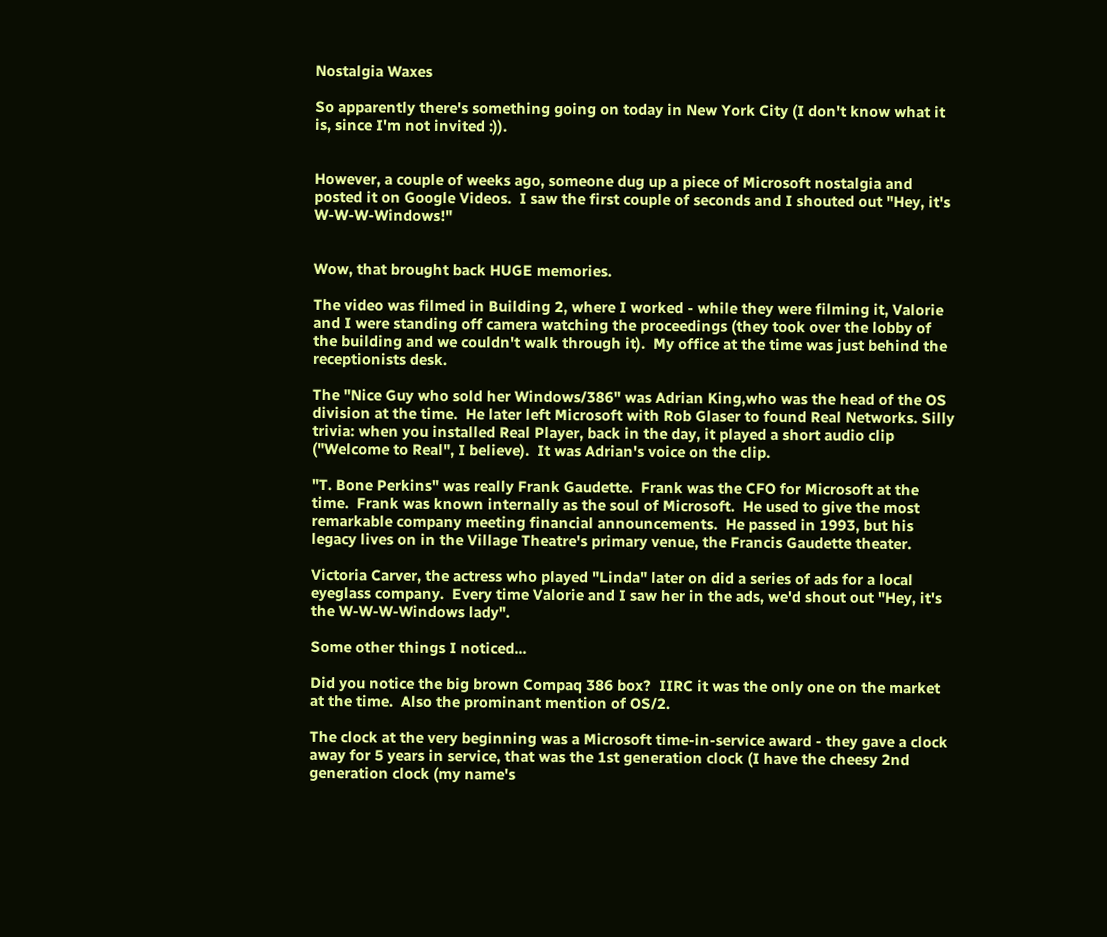Nostalgia Waxes

So apparently there's something going on today in New York City (I don't know what it is, since I'm not invited :)).


However, a couple of weeks ago, someone dug up a piece of Microsoft nostalgia and posted it on Google Videos.  I saw the first couple of seconds and I shouted out "Hey, it's W-W-W-Windows!"


Wow, that brought back HUGE memories.

The video was filmed in Building 2, where I worked - while they were filming it, Valorie and I were standing off camera watching the proceedings (they took over the lobby of the building and we couldn't walk through it).  My office at the time was just behind the receptionists desk.

The "Nice Guy who sold her Windows/386" was Adrian King,who was the head of the OS division at the time.  He later left Microsoft with Rob Glaser to found Real Networks. Silly trivia: when you installed Real Player, back in the day, it played a short audio clip ("Welcome to Real", I believe).  It was Adrian's voice on the clip.

"T. Bone Perkins" was really Frank Gaudette.  Frank was the CFO for Microsoft at the time.  Frank was known internally as the soul of Microsoft.  He used to give the most remarkable company meeting financial announcements.  He passed in 1993, but his legacy lives on in the Village Theatre's primary venue, the Francis Gaudette theater.

Victoria Carver, the actress who played "Linda" later on did a series of ads for a local eyeglass company.  Every time Valorie and I saw her in the ads, we'd shout out "Hey, it's the W-W-W-Windows lady".

Some other things I noticed...

Did you notice the big brown Compaq 386 box?  IIRC it was the only one on the market at the time.  Also the prominant mention of OS/2.

The clock at the very beginning was a Microsoft time-in-service award - they gave a clock away for 5 years in service, that was the 1st generation clock (I have the cheesy 2nd generation clock (my name's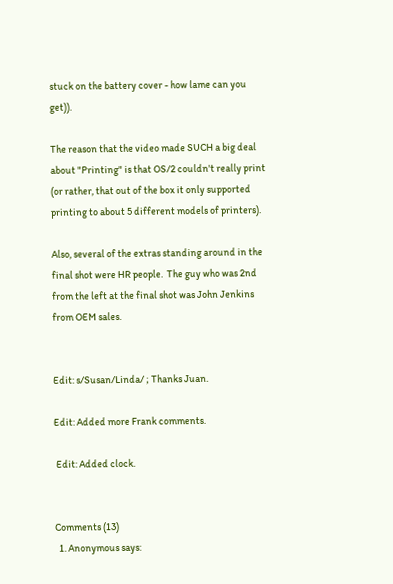stuck on the battery cover - how lame can you get)).

The reason that the video made SUCH a big deal about "Printing" is that OS/2 couldn't really print (or rather, that out of the box it only supported printing to about 5 different models of printers).

Also, several of the extras standing around in the final shot were HR people.  The guy who was 2nd from the left at the final shot was John Jenkins from OEM sales.


Edit: s/Susan/Linda/ ; Thanks Juan.

Edit: Added more Frank comments.

 Edit: Added clock.


Comments (13)
  1. Anonymous says: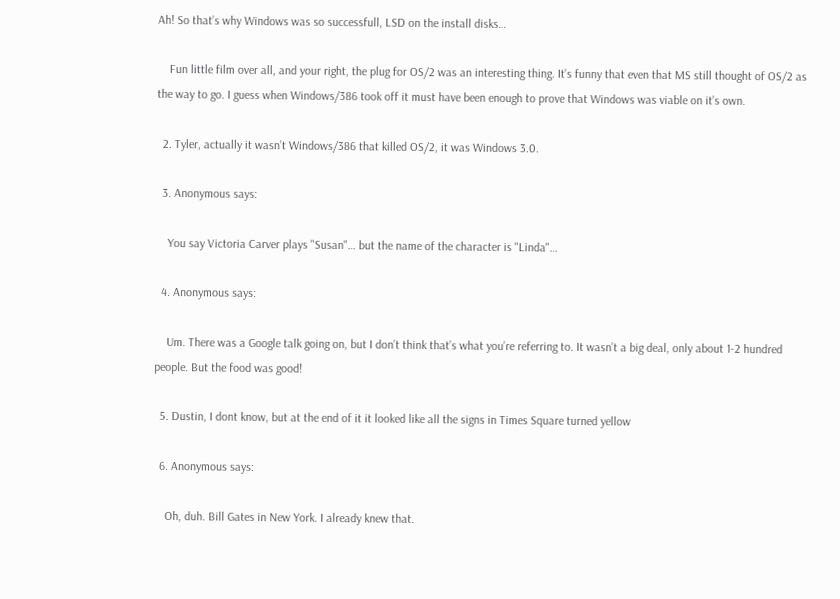Ah! So that’s why Windows was so successfull, LSD on the install disks…

    Fun little film over all, and your right, the plug for OS/2 was an interesting thing. It’s funny that even that MS still thought of OS/2 as the way to go. I guess when Windows/386 took off it must have been enough to prove that Windows was viable on it’s own.

  2. Tyler, actually it wasn’t Windows/386 that killed OS/2, it was Windows 3.0.

  3. Anonymous says:

    You say Victoria Carver plays "Susan"… but the name of the character is "Linda"…

  4. Anonymous says:

    Um. There was a Google talk going on, but I don’t think that’s what you’re referring to. It wasn’t a big deal, only about 1-2 hundred people. But the food was good!

  5. Dustin, I dont know, but at the end of it it looked like all the signs in Times Square turned yellow

  6. Anonymous says:

    Oh, duh. Bill Gates in New York. I already knew that.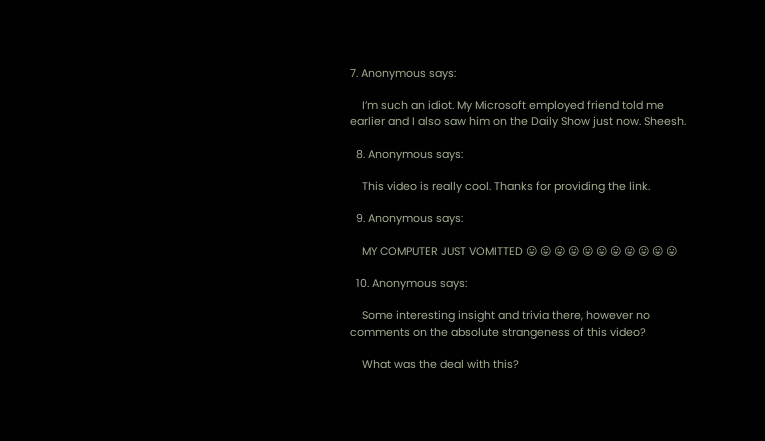7. Anonymous says:

    I’m such an idiot. My Microsoft employed friend told me earlier and I also saw him on the Daily Show just now. Sheesh.

  8. Anonymous says:

    This video is really cool. Thanks for providing the link.

  9. Anonymous says:

    MY COMPUTER JUST VOMITTED 😛 😛 😛 😛 😛 😛 😛 😛 😛 😛 😛

  10. Anonymous says:

    Some interesting insight and trivia there, however no comments on the absolute strangeness of this video?

    What was the deal with this?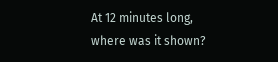At 12 minutes long, where was it shown?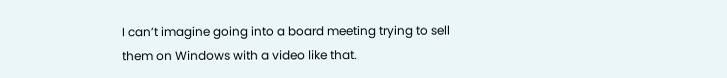I can’t imagine going into a board meeting trying to sell them on Windows with a video like that.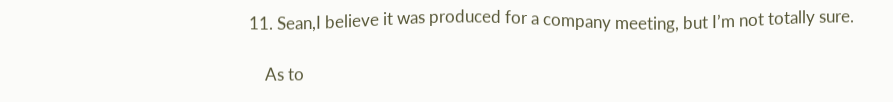11. Sean,I believe it was produced for a company meeting, but I’m not totally sure.

    As to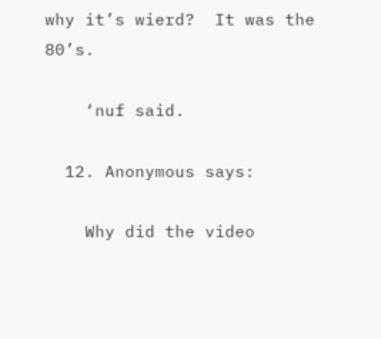why it’s wierd?  It was the 80’s.

    ‘nuf said.

  12. Anonymous says:

    Why did the video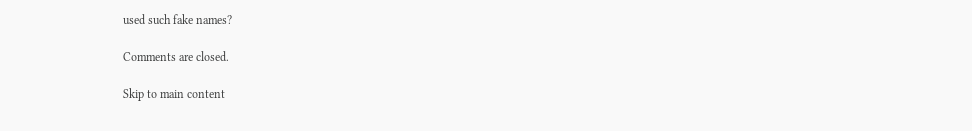used such fake names?

Comments are closed.

Skip to main content